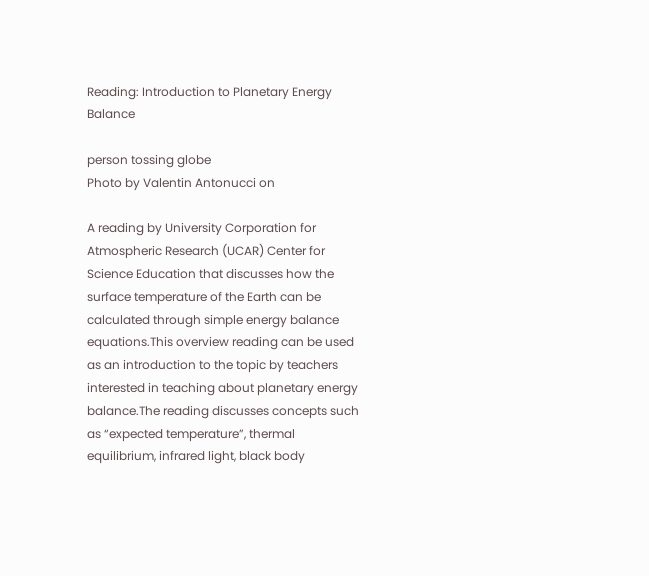Reading: Introduction to Planetary Energy Balance

person tossing globe
Photo by Valentin Antonucci on

A reading by University Corporation for Atmospheric Research (UCAR) Center for Science Education that discusses how the surface temperature of the Earth can be calculated through simple energy balance equations.This overview reading can be used as an introduction to the topic by teachers interested in teaching about planetary energy balance.The reading discusses concepts such as “expected temperature”, thermal equilibrium, infrared light, black body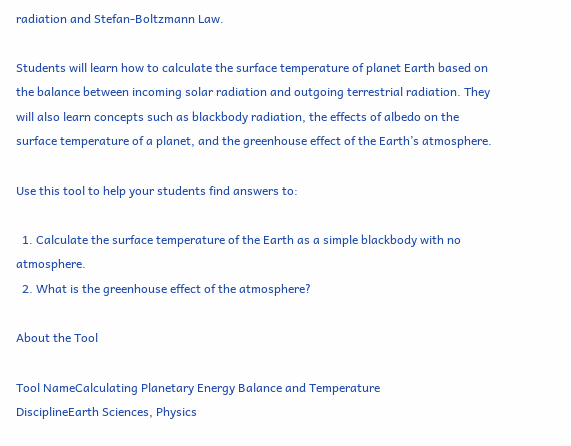radiation and Stefan-Boltzmann Law.

Students will learn how to calculate the surface temperature of planet Earth based on the balance between incoming solar radiation and outgoing terrestrial radiation. They will also learn concepts such as blackbody radiation, the effects of albedo on the surface temperature of a planet, and the greenhouse effect of the Earth’s atmosphere.

Use this tool to help your students find answers to:

  1. Calculate the surface temperature of the Earth as a simple blackbody with no atmosphere.
  2. What is the greenhouse effect of the atmosphere?

About the Tool

Tool NameCalculating Planetary Energy Balance and Temperature
DisciplineEarth Sciences, Physics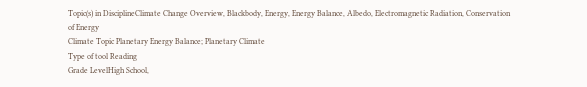Topic(s) in DisciplineClimate Change Overview, Blackbody, Energy, Energy Balance, Albedo, Electromagnetic Radiation, Conservation of Energy
Climate Topic Planetary Energy Balance; Planetary Climate
Type of tool Reading
Grade LevelHigh School,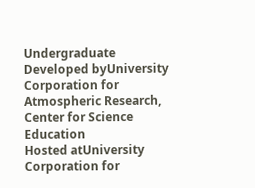Undergraduate
Developed byUniversity Corporation for Atmospheric Research, Center for Science Education
Hosted atUniversity Corporation for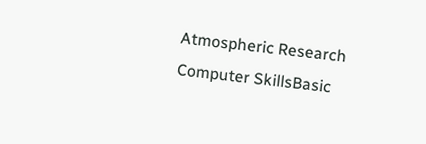Atmospheric Research
Computer SkillsBasic